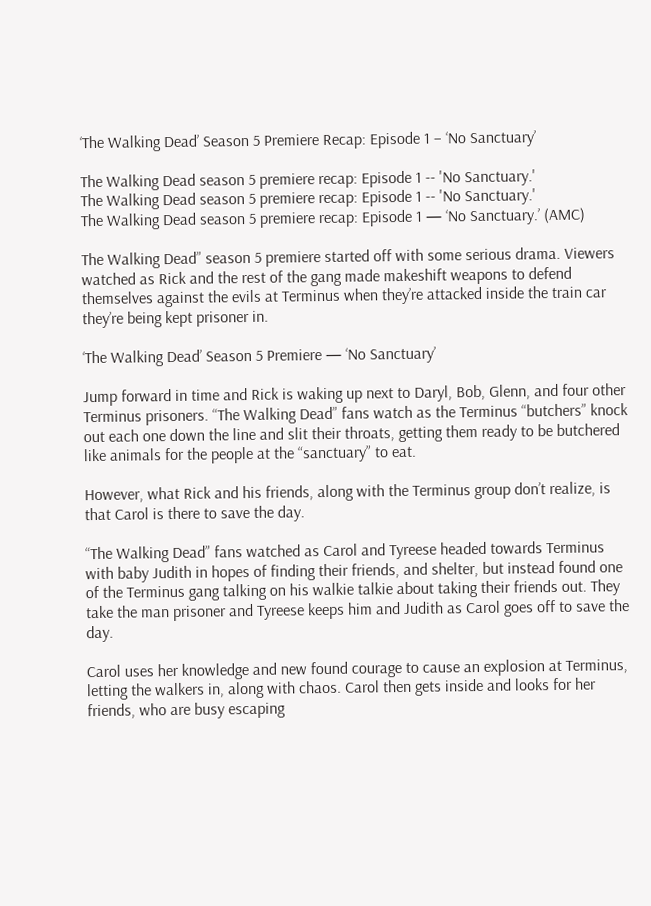‘The Walking Dead’ Season 5 Premiere Recap: Episode 1 – ‘No Sanctuary’

The Walking Dead season 5 premiere recap: Episode 1 -- 'No Sanctuary.'
The Walking Dead season 5 premiere recap: Episode 1 -- 'No Sanctuary.'
The Walking Dead season 5 premiere recap: Episode 1 — ‘No Sanctuary.’ (AMC)

The Walking Dead” season 5 premiere started off with some serious drama. Viewers watched as Rick and the rest of the gang made makeshift weapons to defend themselves against the evils at Terminus when they’re attacked inside the train car they’re being kept prisoner in.

‘The Walking Dead’ Season 5 Premiere — ‘No Sanctuary’

Jump forward in time and Rick is waking up next to Daryl, Bob, Glenn, and four other Terminus prisoners. “The Walking Dead” fans watch as the Terminus “butchers” knock out each one down the line and slit their throats, getting them ready to be butchered like animals for the people at the “sanctuary” to eat.

However, what Rick and his friends, along with the Terminus group don’t realize, is that Carol is there to save the day.

“The Walking Dead” fans watched as Carol and Tyreese headed towards Terminus with baby Judith in hopes of finding their friends, and shelter, but instead found one of the Terminus gang talking on his walkie talkie about taking their friends out. They take the man prisoner and Tyreese keeps him and Judith as Carol goes off to save the day.

Carol uses her knowledge and new found courage to cause an explosion at Terminus, letting the walkers in, along with chaos. Carol then gets inside and looks for her friends, who are busy escaping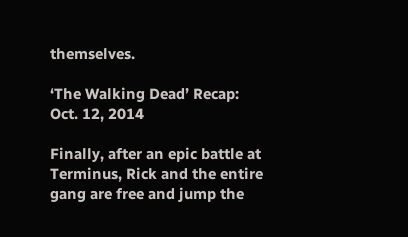themselves.

‘The Walking Dead’ Recap: Oct. 12, 2014

Finally, after an epic battle at Terminus, Rick and the entire gang are free and jump the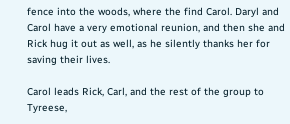fence into the woods, where the find Carol. Daryl and Carol have a very emotional reunion, and then she and Rick hug it out as well, as he silently thanks her for saving their lives.

Carol leads Rick, Carl, and the rest of the group to Tyreese,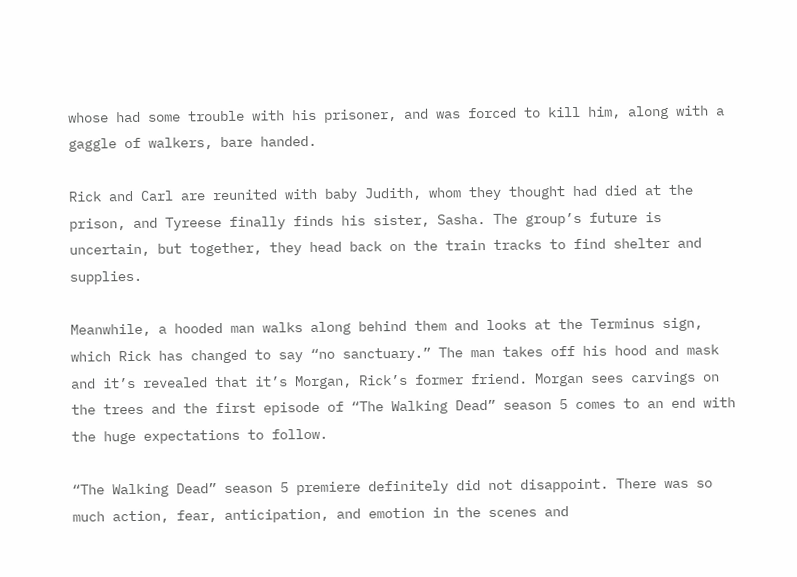whose had some trouble with his prisoner, and was forced to kill him, along with a gaggle of walkers, bare handed.

Rick and Carl are reunited with baby Judith, whom they thought had died at the prison, and Tyreese finally finds his sister, Sasha. The group’s future is uncertain, but together, they head back on the train tracks to find shelter and supplies.

Meanwhile, a hooded man walks along behind them and looks at the Terminus sign, which Rick has changed to say “no sanctuary.” The man takes off his hood and mask and it’s revealed that it’s Morgan, Rick’s former friend. Morgan sees carvings on the trees and the first episode of “The Walking Dead” season 5 comes to an end with the huge expectations to follow.

“The Walking Dead” season 5 premiere definitely did not disappoint. There was so much action, fear, anticipation, and emotion in the scenes and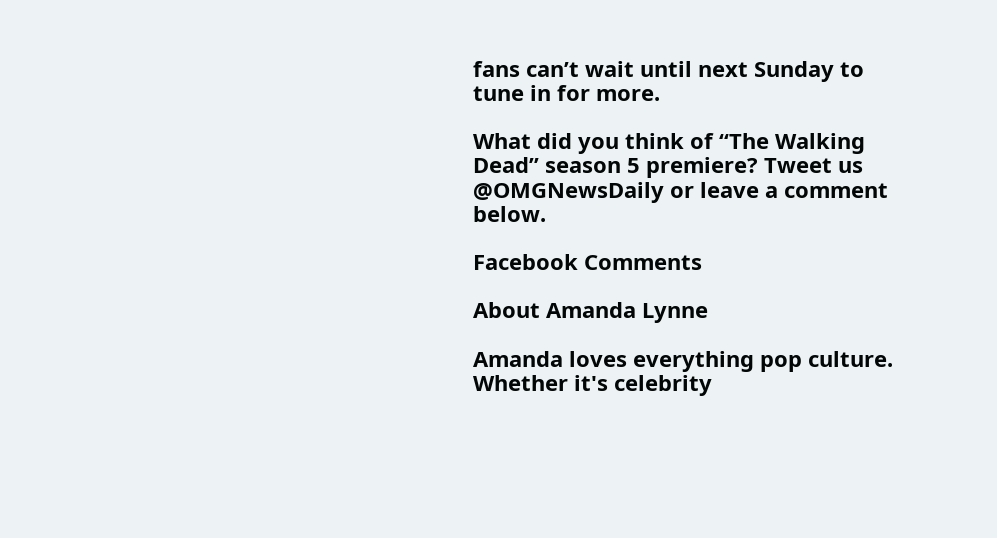fans can’t wait until next Sunday to tune in for more.

What did you think of “The Walking Dead” season 5 premiere? Tweet us @OMGNewsDaily or leave a comment below.

Facebook Comments

About Amanda Lynne

Amanda loves everything pop culture. Whether it's celebrity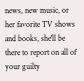news, new music, or her favorite TV shows and books, she'll be there to report on all of your guilty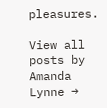pleasures.

View all posts by Amanda Lynne →